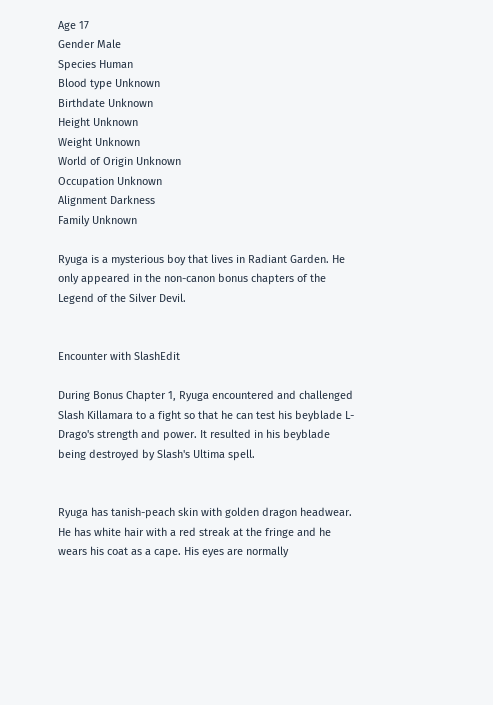Age 17
Gender Male
Species Human
Blood type Unknown
Birthdate Unknown
Height Unknown
Weight Unknown
World of Origin Unknown
Occupation Unknown
Alignment Darkness
Family Unknown

Ryuga is a mysterious boy that lives in Radiant Garden. He only appeared in the non-canon bonus chapters of the Legend of the Silver Devil.


Encounter with SlashEdit

During Bonus Chapter 1, Ryuga encountered and challenged Slash Killamara to a fight so that he can test his beyblade L-Drago's strength and power. It resulted in his beyblade being destroyed by Slash's Ultima spell.


Ryuga has tanish-peach skin with golden dragon headwear. He has white hair with a red streak at the fringe and he wears his coat as a cape. His eyes are normally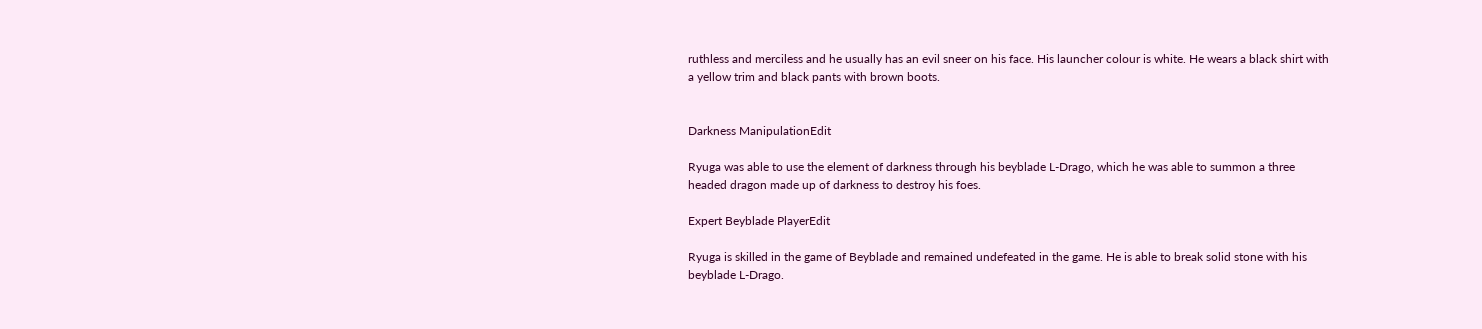ruthless and merciless and he usually has an evil sneer on his face. His launcher colour is white. He wears a black shirt with a yellow trim and black pants with brown boots.


Darkness ManipulationEdit

Ryuga was able to use the element of darkness through his beyblade L-Drago, which he was able to summon a three headed dragon made up of darkness to destroy his foes.

Expert Beyblade PlayerEdit

Ryuga is skilled in the game of Beyblade and remained undefeated in the game. He is able to break solid stone with his beyblade L-Drago.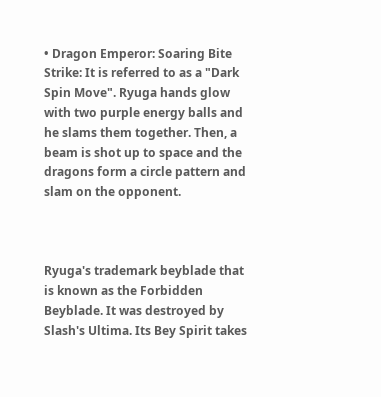• Dragon Emperor: Soaring Bite Strike: It is referred to as a "Dark Spin Move". Ryuga hands glow with two purple energy balls and he slams them together. Then, a beam is shot up to space and the dragons form a circle pattern and slam on the opponent.



Ryuga's trademark beyblade that is known as the Forbidden Beyblade. It was destroyed by Slash's Ultima. Its Bey Spirit takes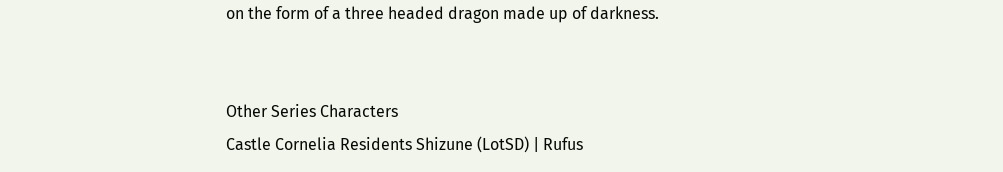on the form of a three headed dragon made up of darkness.


Other Series Characters
Castle Cornelia Residents Shizune (LotSD) | Rufus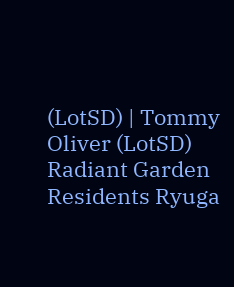(LotSD) | Tommy Oliver (LotSD)
Radiant Garden Residents Ryuga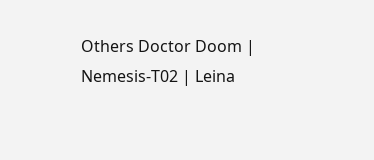Others Doctor Doom | Nemesis-T02 | Leina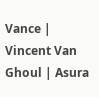Vance | Vincent Van Ghoul | Asura